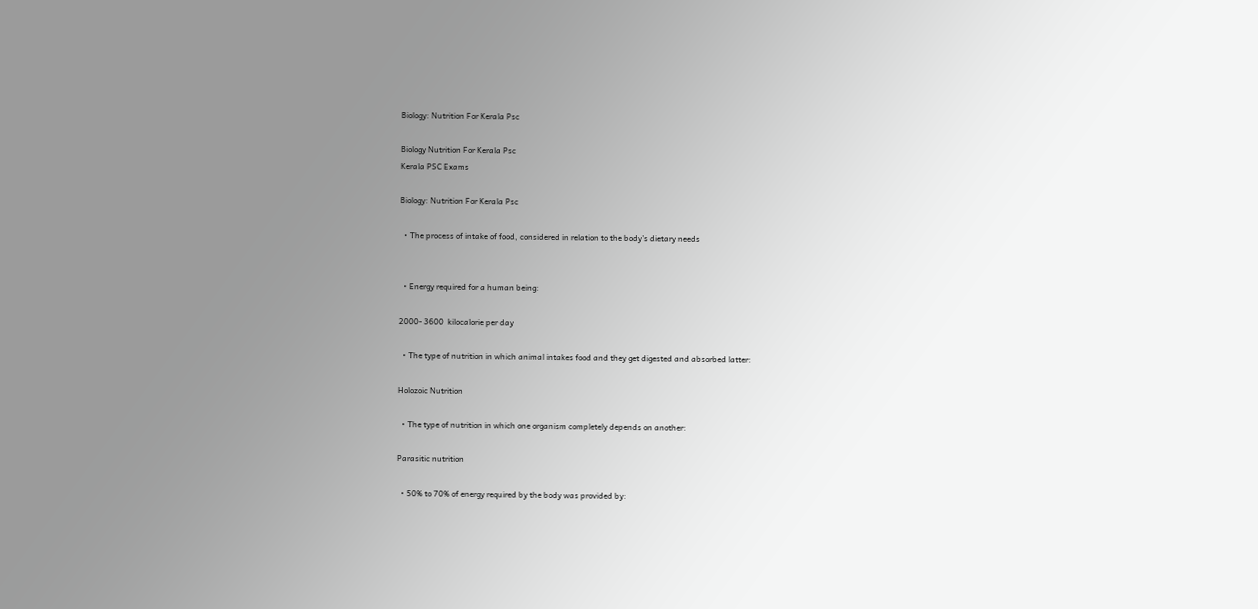Biology: Nutrition For Kerala Psc

Biology Nutrition For Kerala Psc
Kerala PSC Exams

Biology: Nutrition For Kerala Psc

  • The process of intake of food, considered in relation to the body’s dietary needs


  • Energy required for a human being:

2000- 3600  kilocalorie per day

  • The type of nutrition in which animal intakes food and they get digested and absorbed latter:

Holozoic Nutrition

  • The type of nutrition in which one organism completely depends on another:

Parasitic nutrition

  • 50% to 70% of energy required by the body was provided by: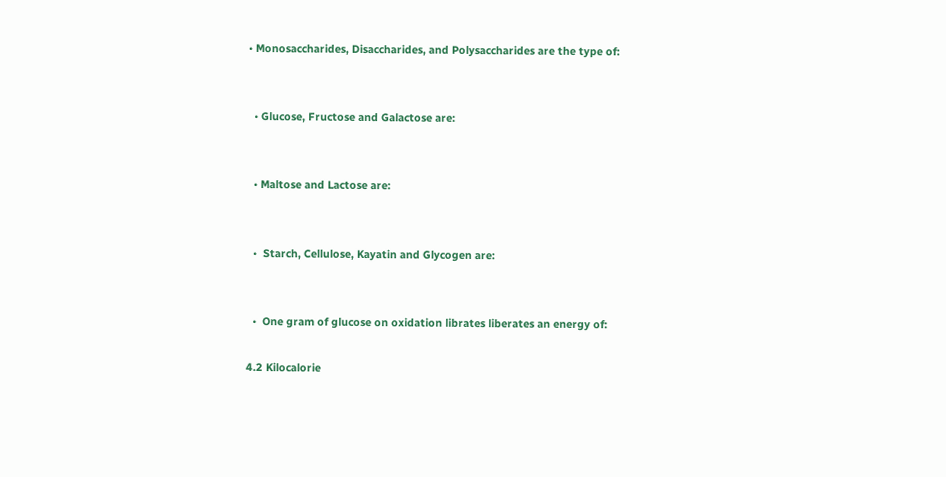• Monosaccharides, Disaccharides, and Polysaccharides are the type of:


  • Glucose, Fructose and Galactose are:


  • Maltose and Lactose are:


  •  Starch, Cellulose, Kayatin and Glycogen are:


  •  One gram of glucose on oxidation librates liberates an energy of:

4.2 Kilocalorie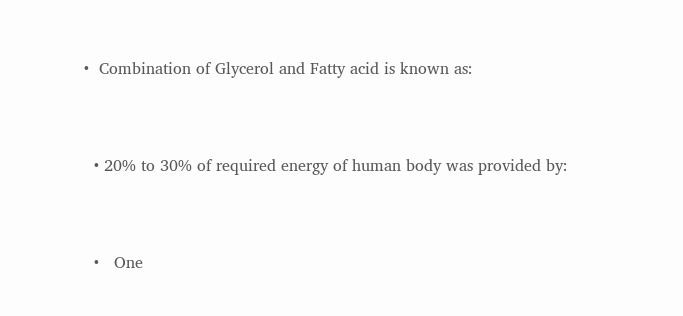•  Combination of Glycerol and Fatty acid is known as:


  • 20% to 30% of required energy of human body was provided by:


  •   One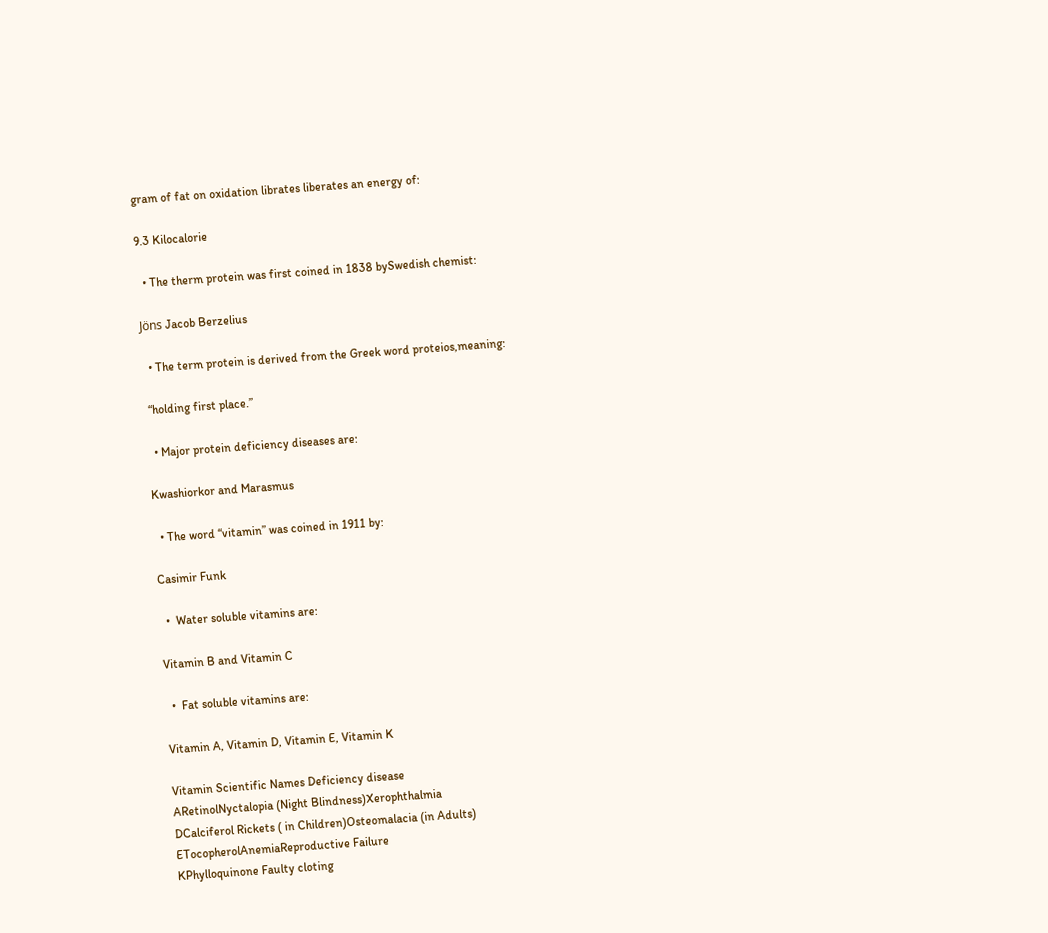gram of fat on oxidation librates liberates an energy of:

9.3 Kilocalorie

  • The therm protein was first coined in 1838 bySwedish chemist:

Jöns Jacob Berzelius

  • The term protein is derived from the Greek word proteios,meaning:

 “holding first place.”

  • Major protein deficiency diseases are:

Kwashiorkor and Marasmus

  • The word “vitamin” was coined in 1911 by:

Casimir Funk

  •  Water soluble vitamins are:

Vitamin B and Vitamin C

  •  Fat soluble vitamins are:

Vitamin A, Vitamin D, Vitamin E, Vitamin K

Vitamin Scientific Names Deficiency disease
ARetinolNyctalopia (Night Blindness)Xerophthalmia
DCalciferol Rickets ( in Children)Osteomalacia (in Adults)
ETocopherolAnemiaReproductive Failure
KPhylloquinone Faulty cloting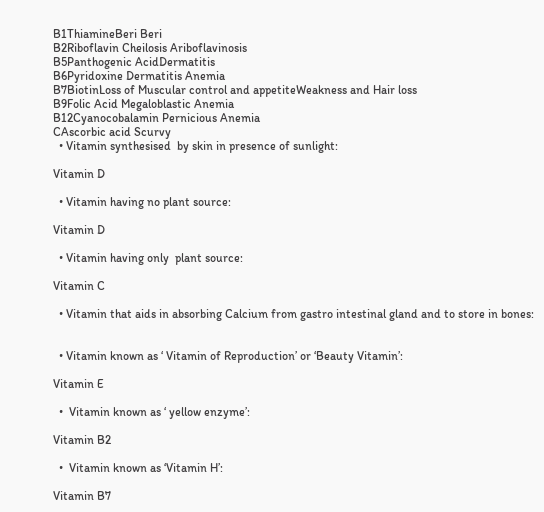B1ThiamineBeri Beri
B2Riboflavin Cheilosis Ariboflavinosis
B5Panthogenic AcidDermatitis
B6Pyridoxine Dermatitis Anemia
B7BiotinLoss of Muscular control and appetiteWeakness and Hair loss
B9Folic Acid Megaloblastic Anemia
B12Cyanocobalamin Pernicious Anemia
CAscorbic acid Scurvy
  • Vitamin synthesised  by skin in presence of sunlight:

Vitamin D

  • Vitamin having no plant source:

Vitamin D

  • Vitamin having only  plant source:

Vitamin C

  • Vitamin that aids in absorbing Calcium from gastro intestinal gland and to store in bones:


  • Vitamin known as ‘ Vitamin of Reproduction’ or ‘Beauty Vitamin’:

Vitamin E

  •  Vitamin known as ‘ yellow enzyme’:

Vitamin B2

  •  Vitamin known as ‘Vitamin H’:

Vitamin B7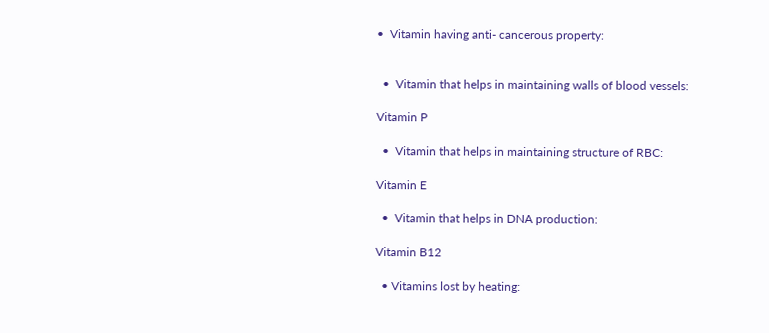•  Vitamin having anti- cancerous property:


  •  Vitamin that helps in maintaining walls of blood vessels:

Vitamin P

  •  Vitamin that helps in maintaining structure of RBC:

Vitamin E

  •  Vitamin that helps in DNA production:

Vitamin B12

  • Vitamins lost by heating: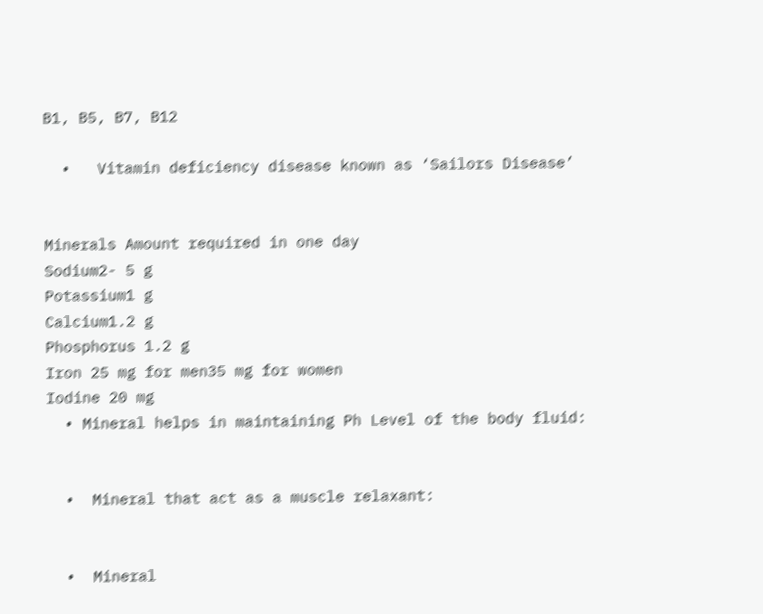B1, B5, B7, B12

  •   Vitamin deficiency disease known as ‘Sailors Disease’


Minerals Amount required in one day
Sodium2- 5 g
Potassium1 g
Calcium1.2 g
Phosphorus 1.2 g
Iron 25 mg for men35 mg for women
Iodine 20 mg
  • Mineral helps in maintaining Ph Level of the body fluid:


  •  Mineral that act as a muscle relaxant:


  •  Mineral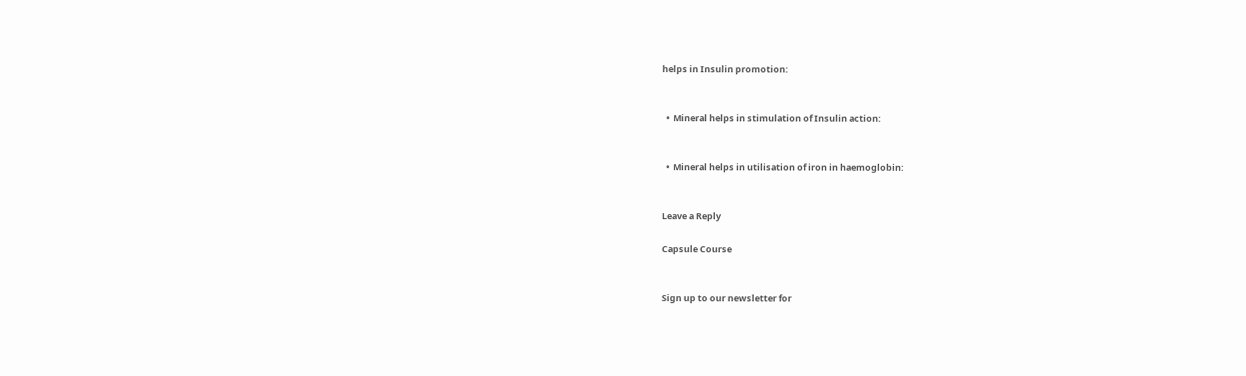helps in Insulin promotion:


  •  Mineral helps in stimulation of Insulin action:


  •  Mineral helps in utilisation of iron in haemoglobin:


Leave a Reply

Capsule Course


Sign up to our newsletter for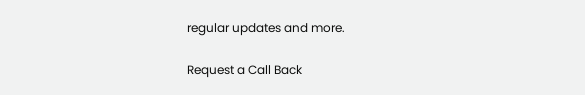regular updates and more.

Request a Call Back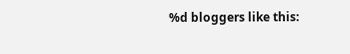%d bloggers like this: